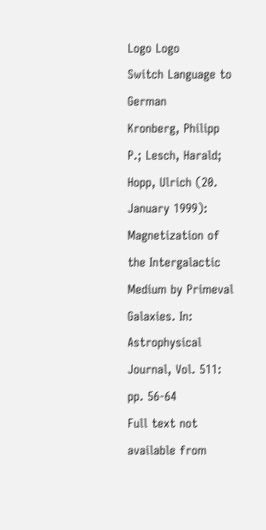Logo Logo
Switch Language to German
Kronberg, Philipp P.; Lesch, Harald; Hopp, Ulrich (20. January 1999): Magnetization of the Intergalactic Medium by Primeval Galaxies. In: Astrophysical Journal, Vol. 511: pp. 56-64
Full text not available from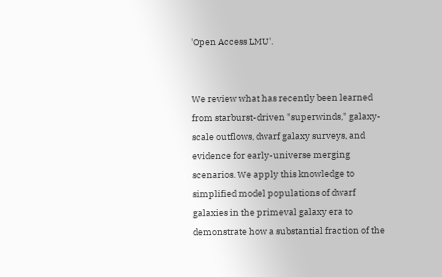'Open Access LMU'.


We review what has recently been learned from starburst-driven "superwinds," galaxy-scale outflows, dwarf galaxy surveys, and evidence for early-universe merging scenarios. We apply this knowledge to simplified model populations of dwarf galaxies in the primeval galaxy era to demonstrate how a substantial fraction of the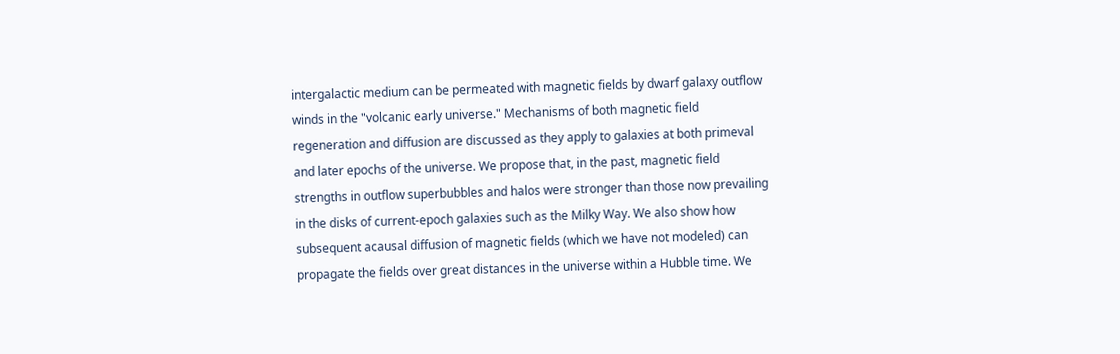intergalactic medium can be permeated with magnetic fields by dwarf galaxy outflow winds in the "volcanic early universe." Mechanisms of both magnetic field regeneration and diffusion are discussed as they apply to galaxies at both primeval and later epochs of the universe. We propose that, in the past, magnetic field strengths in outflow superbubbles and halos were stronger than those now prevailing in the disks of current-epoch galaxies such as the Milky Way. We also show how subsequent acausal diffusion of magnetic fields (which we have not modeled) can propagate the fields over great distances in the universe within a Hubble time. We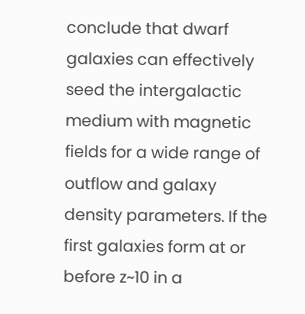conclude that dwarf galaxies can effectively seed the intergalactic medium with magnetic fields for a wide range of outflow and galaxy density parameters. If the first galaxies form at or before z~10 in a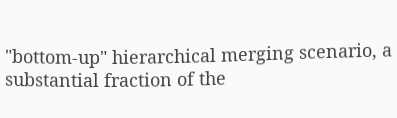"bottom-up" hierarchical merging scenario, a substantial fraction of the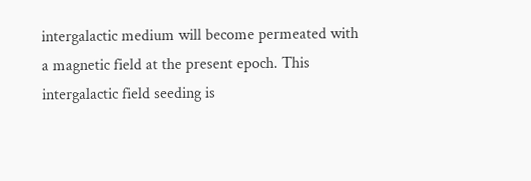intergalactic medium will become permeated with a magnetic field at the present epoch. This intergalactic field seeding is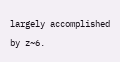largely accomplished by z~6.